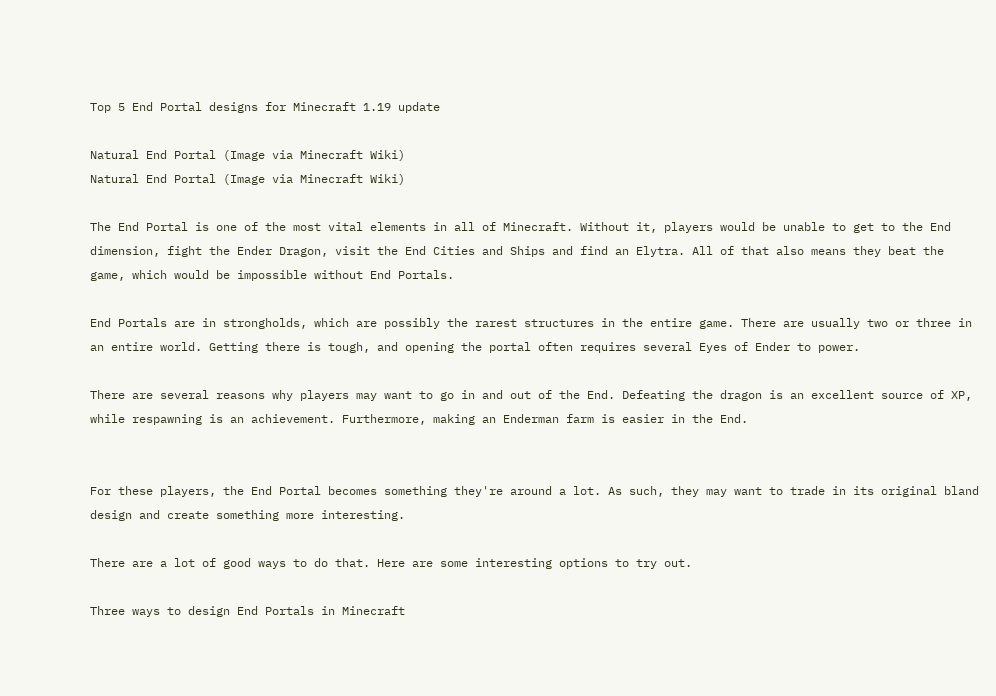Top 5 End Portal designs for Minecraft 1.19 update

Natural End Portal (Image via Minecraft Wiki)
Natural End Portal (Image via Minecraft Wiki)

The End Portal is one of the most vital elements in all of Minecraft. Without it, players would be unable to get to the End dimension, fight the Ender Dragon, visit the End Cities and Ships and find an Elytra. All of that also means they beat the game, which would be impossible without End Portals.

End Portals are in strongholds, which are possibly the rarest structures in the entire game. There are usually two or three in an entire world. Getting there is tough, and opening the portal often requires several Eyes of Ender to power.

There are several reasons why players may want to go in and out of the End. Defeating the dragon is an excellent source of XP, while respawning is an achievement. Furthermore, making an Enderman farm is easier in the End.


For these players, the End Portal becomes something they're around a lot. As such, they may want to trade in its original bland design and create something more interesting.

There are a lot of good ways to do that. Here are some interesting options to try out.

Three ways to design End Portals in Minecraft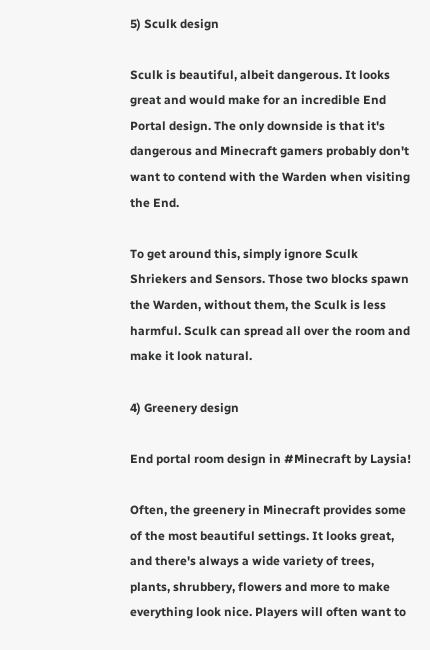5) Sculk design

Sculk is beautiful, albeit dangerous. It looks great and would make for an incredible End Portal design. The only downside is that it's dangerous and Minecraft gamers probably don't want to contend with the Warden when visiting the End.

To get around this, simply ignore Sculk Shriekers and Sensors. Those two blocks spawn the Warden, without them, the Sculk is less harmful. Sculk can spread all over the room and make it look natural.

4) Greenery design

End portal room design in #Minecraft by Laysia!

Often, the greenery in Minecraft provides some of the most beautiful settings. It looks great, and there's always a wide variety of trees, plants, shrubbery, flowers and more to make everything look nice. Players will often want to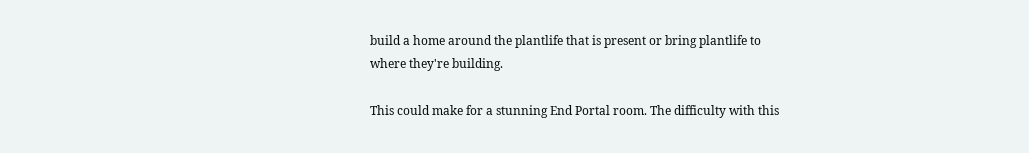build a home around the plantlife that is present or bring plantlife to where they're building.

This could make for a stunning End Portal room. The difficulty with this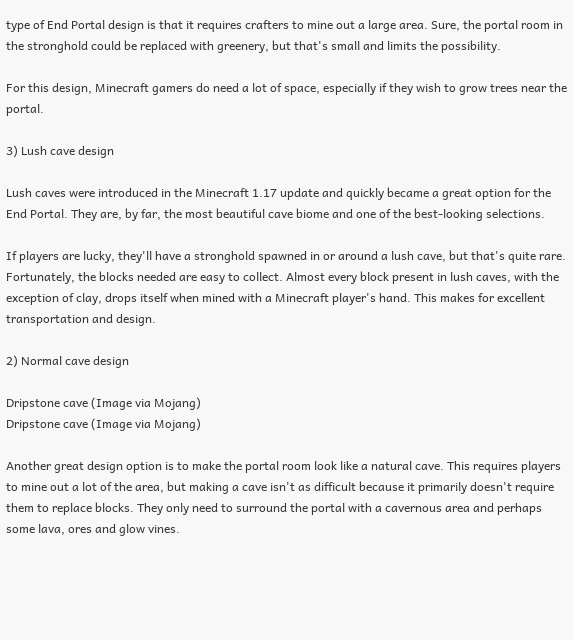type of End Portal design is that it requires crafters to mine out a large area. Sure, the portal room in the stronghold could be replaced with greenery, but that's small and limits the possibility.

For this design, Minecraft gamers do need a lot of space, especially if they wish to grow trees near the portal.

3) Lush cave design

Lush caves were introduced in the Minecraft 1.17 update and quickly became a great option for the End Portal. They are, by far, the most beautiful cave biome and one of the best-looking selections.

If players are lucky, they'll have a stronghold spawned in or around a lush cave, but that's quite rare. Fortunately, the blocks needed are easy to collect. Almost every block present in lush caves, with the exception of clay, drops itself when mined with a Minecraft player's hand. This makes for excellent transportation and design.

2) Normal cave design

Dripstone cave (Image via Mojang)
Dripstone cave (Image via Mojang)

Another great design option is to make the portal room look like a natural cave. This requires players to mine out a lot of the area, but making a cave isn't as difficult because it primarily doesn't require them to replace blocks. They only need to surround the portal with a cavernous area and perhaps some lava, ores and glow vines.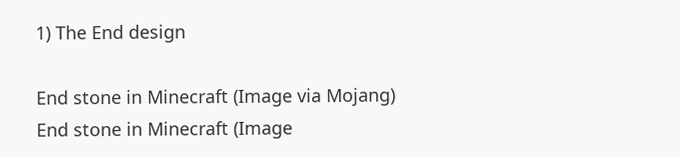1) The End design

End stone in Minecraft (Image via Mojang)
End stone in Minecraft (Image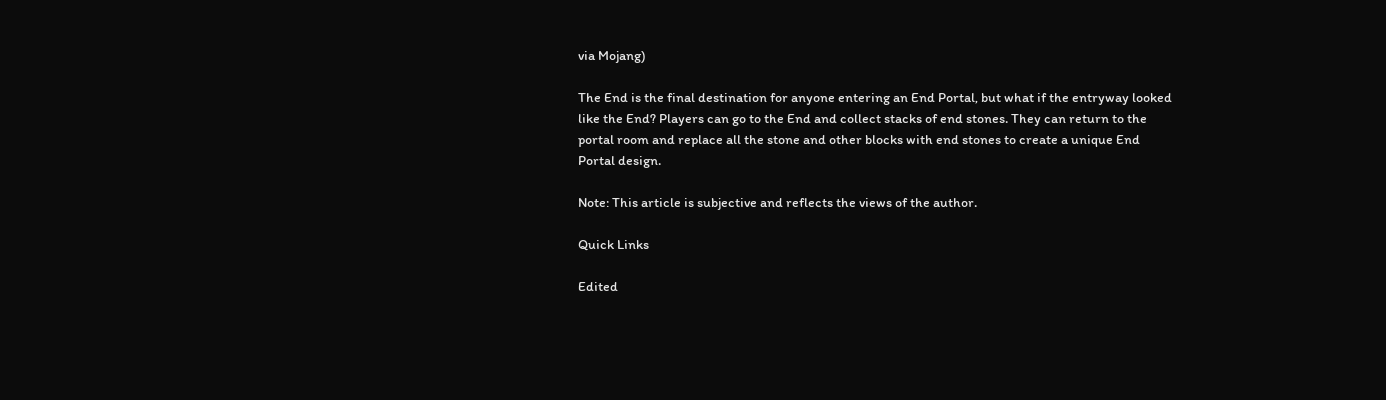via Mojang)

The End is the final destination for anyone entering an End Portal, but what if the entryway looked like the End? Players can go to the End and collect stacks of end stones. They can return to the portal room and replace all the stone and other blocks with end stones to create a unique End Portal design.

Note: This article is subjective and reflects the views of the author.

Quick Links

Edited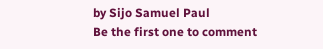by Sijo Samuel Paul
Be the first one to comment